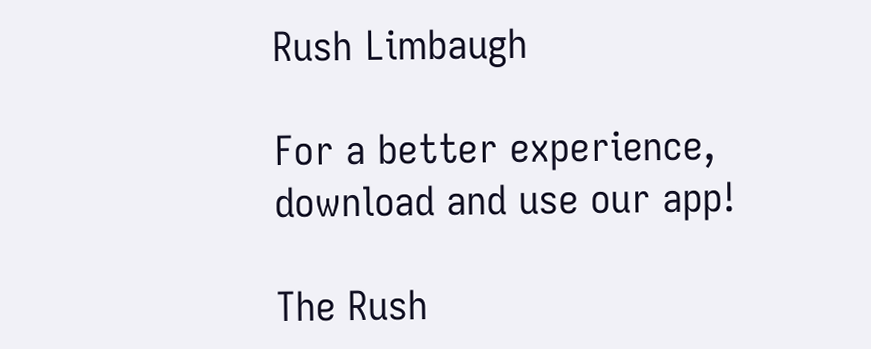Rush Limbaugh

For a better experience,
download and use our app!

The Rush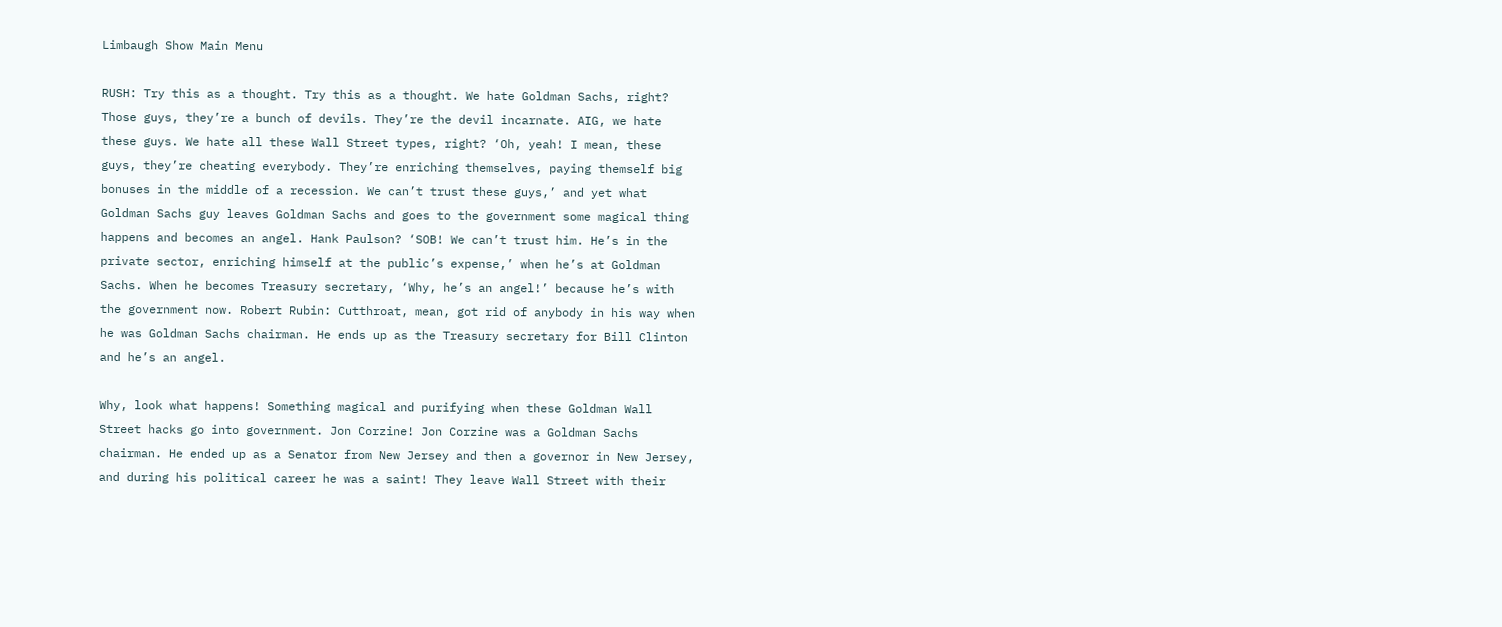Limbaugh Show Main Menu

RUSH: Try this as a thought. Try this as a thought. We hate Goldman Sachs, right? Those guys, they’re a bunch of devils. They’re the devil incarnate. AIG, we hate these guys. We hate all these Wall Street types, right? ‘Oh, yeah! I mean, these guys, they’re cheating everybody. They’re enriching themselves, paying themself big bonuses in the middle of a recession. We can’t trust these guys,’ and yet what Goldman Sachs guy leaves Goldman Sachs and goes to the government some magical thing happens and becomes an angel. Hank Paulson? ‘SOB! We can’t trust him. He’s in the private sector, enriching himself at the public’s expense,’ when he’s at Goldman Sachs. When he becomes Treasury secretary, ‘Why, he’s an angel!’ because he’s with the government now. Robert Rubin: Cutthroat, mean, got rid of anybody in his way when he was Goldman Sachs chairman. He ends up as the Treasury secretary for Bill Clinton and he’s an angel.

Why, look what happens! Something magical and purifying when these Goldman Wall Street hacks go into government. Jon Corzine! Jon Corzine was a Goldman Sachs chairman. He ended up as a Senator from New Jersey and then a governor in New Jersey, and during his political career he was a saint! They leave Wall Street with their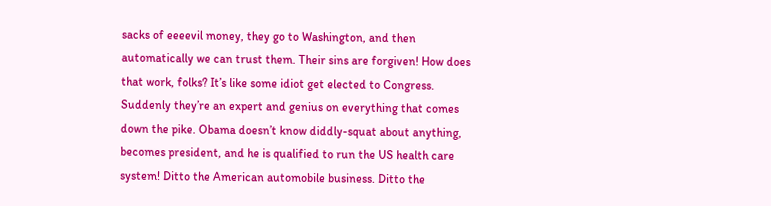sacks of eeeevil money, they go to Washington, and then automatically we can trust them. Their sins are forgiven! How does that work, folks? It’s like some idiot get elected to Congress. Suddenly they’re an expert and genius on everything that comes down the pike. Obama doesn’t know diddly-squat about anything, becomes president, and he is qualified to run the US health care system! Ditto the American automobile business. Ditto the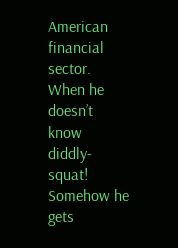American financial sector. When he doesn’t know diddly-squat! Somehow he gets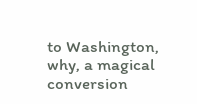to Washington, why, a magical conversion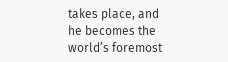takes place, and he becomes the world’s foremost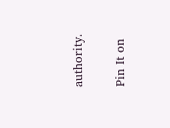authority.

Pin It on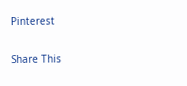Pinterest

Share This